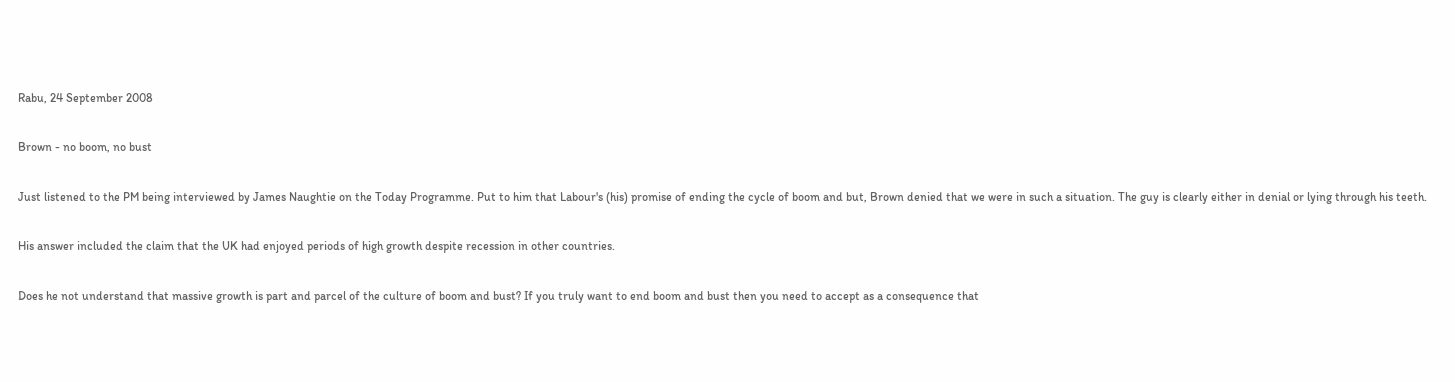Rabu, 24 September 2008

Brown - no boom, no bust

Just listened to the PM being interviewed by James Naughtie on the Today Programme. Put to him that Labour's (his) promise of ending the cycle of boom and but, Brown denied that we were in such a situation. The guy is clearly either in denial or lying through his teeth.

His answer included the claim that the UK had enjoyed periods of high growth despite recession in other countries.

Does he not understand that massive growth is part and parcel of the culture of boom and bust? If you truly want to end boom and bust then you need to accept as a consequence that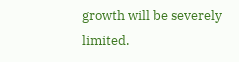growth will be severely limited.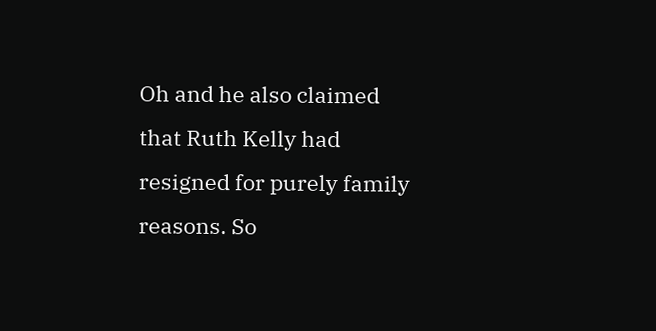Oh and he also claimed that Ruth Kelly had resigned for purely family reasons. So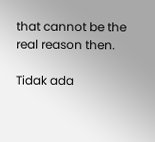that cannot be the real reason then.

Tidak ada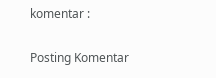komentar :

Posting Komentar